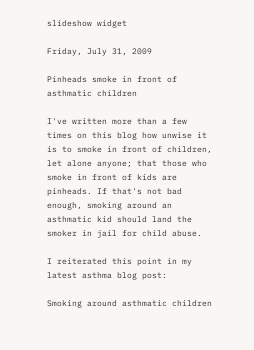slideshow widget

Friday, July 31, 2009

Pinheads smoke in front of asthmatic children

I've written more than a few times on this blog how unwise it is to smoke in front of children, let alone anyone; that those who smoke in front of kids are pinheads. If that's not bad enough, smoking around an asthmatic kid should land the smoker in jail for child abuse.

I reiterated this point in my latest asthma blog post:

Smoking around asthmatic children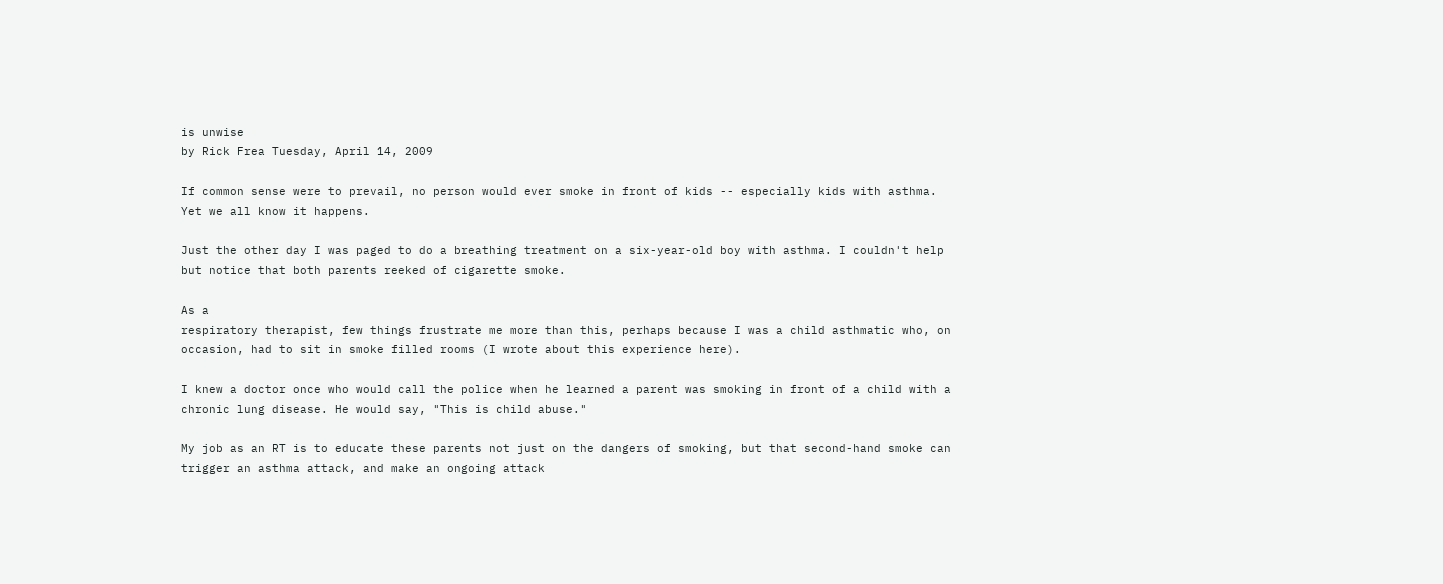is unwise
by Rick Frea Tuesday, April 14, 2009

If common sense were to prevail, no person would ever smoke in front of kids -- especially kids with asthma. Yet we all know it happens.

Just the other day I was paged to do a breathing treatment on a six-year-old boy with asthma. I couldn't help but notice that both parents reeked of cigarette smoke.

As a
respiratory therapist, few things frustrate me more than this, perhaps because I was a child asthmatic who, on occasion, had to sit in smoke filled rooms (I wrote about this experience here).

I knew a doctor once who would call the police when he learned a parent was smoking in front of a child with a chronic lung disease. He would say, "This is child abuse."

My job as an RT is to educate these parents not just on the dangers of smoking, but that second-hand smoke can trigger an asthma attack, and make an ongoing attack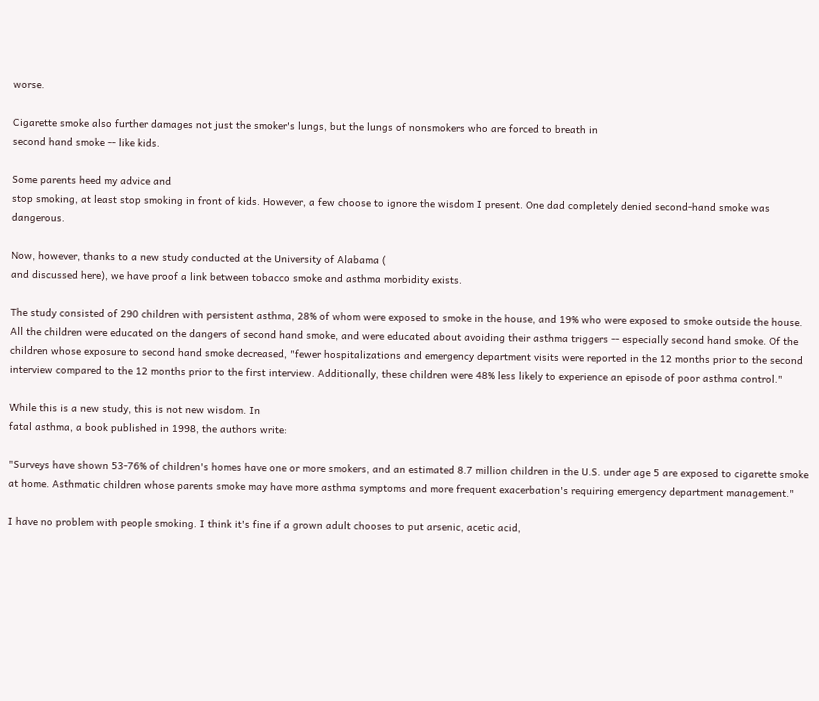worse.

Cigarette smoke also further damages not just the smoker's lungs, but the lungs of nonsmokers who are forced to breath in
second hand smoke -- like kids.

Some parents heed my advice and
stop smoking, at least stop smoking in front of kids. However, a few choose to ignore the wisdom I present. One dad completely denied second-hand smoke was dangerous.

Now, however, thanks to a new study conducted at the University of Alabama (
and discussed here), we have proof a link between tobacco smoke and asthma morbidity exists.

The study consisted of 290 children with persistent asthma, 28% of whom were exposed to smoke in the house, and 19% who were exposed to smoke outside the house. All the children were educated on the dangers of second hand smoke, and were educated about avoiding their asthma triggers -- especially second hand smoke. Of the children whose exposure to second hand smoke decreased, "fewer hospitalizations and emergency department visits were reported in the 12 months prior to the second interview compared to the 12 months prior to the first interview. Additionally, these children were 48% less likely to experience an episode of poor asthma control."

While this is a new study, this is not new wisdom. In
fatal asthma, a book published in 1998, the authors write:

"Surveys have shown 53-76% of children's homes have one or more smokers, and an estimated 8.7 million children in the U.S. under age 5 are exposed to cigarette smoke at home. Asthmatic children whose parents smoke may have more asthma symptoms and more frequent exacerbation's requiring emergency department management."

I have no problem with people smoking. I think it's fine if a grown adult chooses to put arsenic, acetic acid,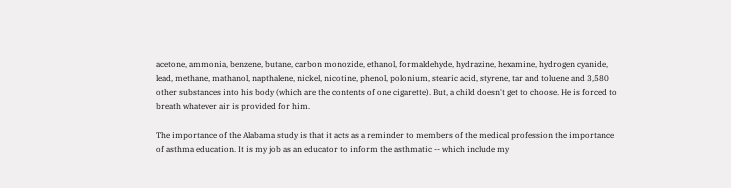acetone, ammonia, benzene, butane, carbon monozide, ethanol, formaldehyde, hydrazine, hexamine, hydrogen cyanide, lead, methane, mathanol, napthalene, nickel, nicotine, phenol, polonium, stearic acid, styrene, tar and toluene and 3,580 other substances into his body (which are the contents of one cigarette). But, a child doesn't get to choose. He is forced to breath whatever air is provided for him.

The importance of the Alabama study is that it acts as a reminder to members of the medical profession the importance of asthma education. It is my job as an educator to inform the asthmatic -- which include my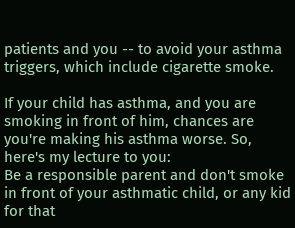patients and you -- to avoid your asthma triggers, which include cigarette smoke.

If your child has asthma, and you are smoking in front of him, chances are you're making his asthma worse. So, here's my lecture to you:
Be a responsible parent and don't smoke in front of your asthmatic child, or any kid for that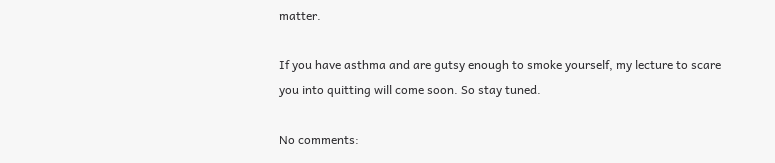matter.

If you have asthma and are gutsy enough to smoke yourself, my lecture to scare you into quitting will come soon. So stay tuned.

No comments: